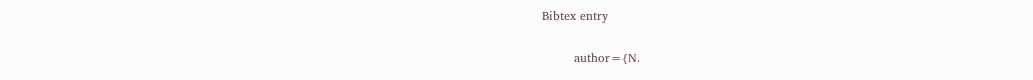Bibtex entry

        author={N.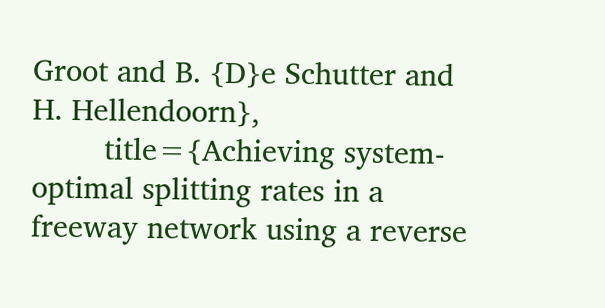Groot and B. {D}e Schutter and H. Hellendoorn},
        title={Achieving system-optimal splitting rates in a freeway network using a reverse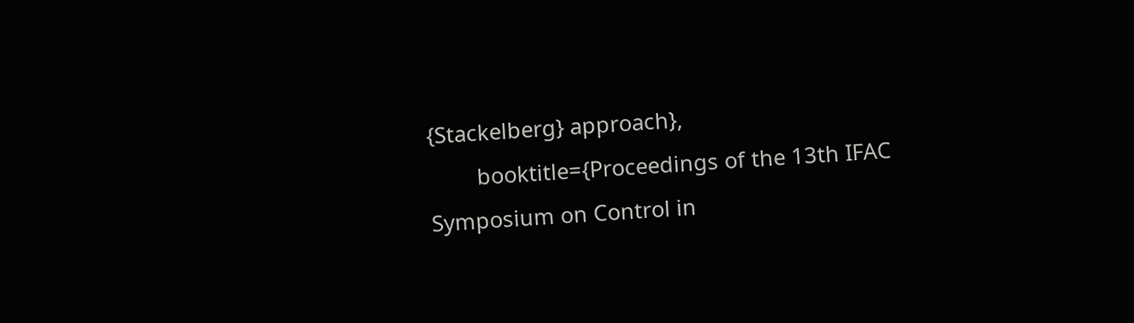{Stackelberg} approach},
        booktitle={Proceedings of the 13th IFAC Symposium on Control in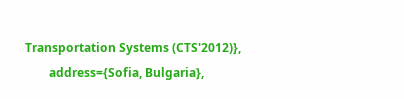Transportation Systems (CTS'2012)},
        address={Sofia, Bulgaria},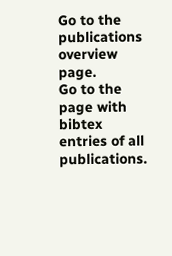Go to the publications overview page.
Go to the page with bibtex entries of all publications.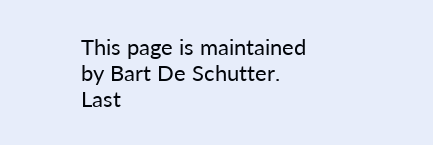This page is maintained by Bart De Schutter. Last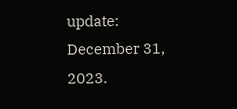update: December 31, 2023.